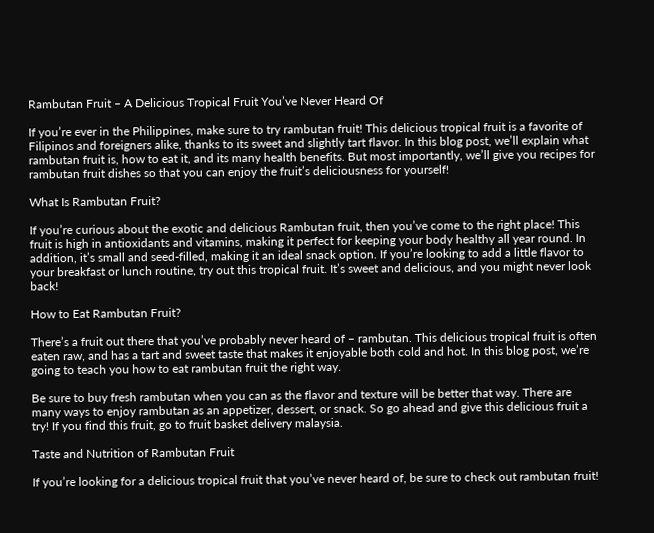Rambutan Fruit – A Delicious Tropical Fruit You’ve Never Heard Of

If you’re ever in the Philippines, make sure to try rambutan fruit! This delicious tropical fruit is a favorite of Filipinos and foreigners alike, thanks to its sweet and slightly tart flavor. In this blog post, we’ll explain what rambutan fruit is, how to eat it, and its many health benefits. But most importantly, we’ll give you recipes for rambutan fruit dishes so that you can enjoy the fruit’s deliciousness for yourself!

What Is Rambutan Fruit?

If you’re curious about the exotic and delicious Rambutan fruit, then you’ve come to the right place! This fruit is high in antioxidants and vitamins, making it perfect for keeping your body healthy all year round. In addition, it’s small and seed-filled, making it an ideal snack option. If you’re looking to add a little flavor to your breakfast or lunch routine, try out this tropical fruit. It’s sweet and delicious, and you might never look back!

How to Eat Rambutan Fruit?

There’s a fruit out there that you’ve probably never heard of – rambutan. This delicious tropical fruit is often eaten raw, and has a tart and sweet taste that makes it enjoyable both cold and hot. In this blog post, we’re going to teach you how to eat rambutan fruit the right way.

Be sure to buy fresh rambutan when you can as the flavor and texture will be better that way. There are many ways to enjoy rambutan as an appetizer, dessert, or snack. So go ahead and give this delicious fruit a try! If you find this fruit, go to fruit basket delivery malaysia.

Taste and Nutrition of Rambutan Fruit

If you’re looking for a delicious tropical fruit that you’ve never heard of, be sure to check out rambutan fruit!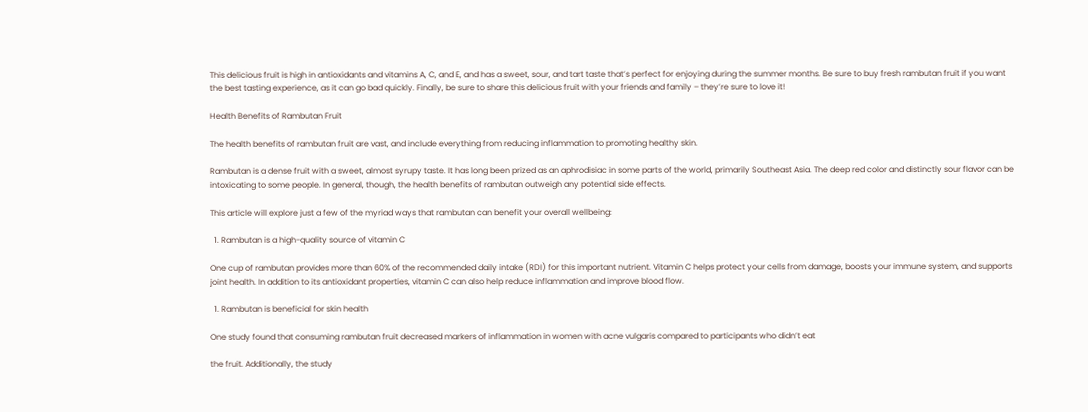This delicious fruit is high in antioxidants and vitamins A, C, and E, and has a sweet, sour, and tart taste that’s perfect for enjoying during the summer months. Be sure to buy fresh rambutan fruit if you want the best tasting experience, as it can go bad quickly. Finally, be sure to share this delicious fruit with your friends and family – they’re sure to love it!

Health Benefits of Rambutan Fruit

The health benefits of rambutan fruit are vast, and include everything from reducing inflammation to promoting healthy skin.

Rambutan is a dense fruit with a sweet, almost syrupy taste. It has long been prized as an aphrodisiac in some parts of the world, primarily Southeast Asia. The deep red color and distinctly sour flavor can be intoxicating to some people. In general, though, the health benefits of rambutan outweigh any potential side effects.

This article will explore just a few of the myriad ways that rambutan can benefit your overall wellbeing:

  1. Rambutan is a high-quality source of vitamin C

One cup of rambutan provides more than 60% of the recommended daily intake (RDI) for this important nutrient. Vitamin C helps protect your cells from damage, boosts your immune system, and supports joint health. In addition to its antioxidant properties, vitamin C can also help reduce inflammation and improve blood flow.

  1. Rambutan is beneficial for skin health

One study found that consuming rambutan fruit decreased markers of inflammation in women with acne vulgaris compared to participants who didn’t eat

the fruit. Additionally, the study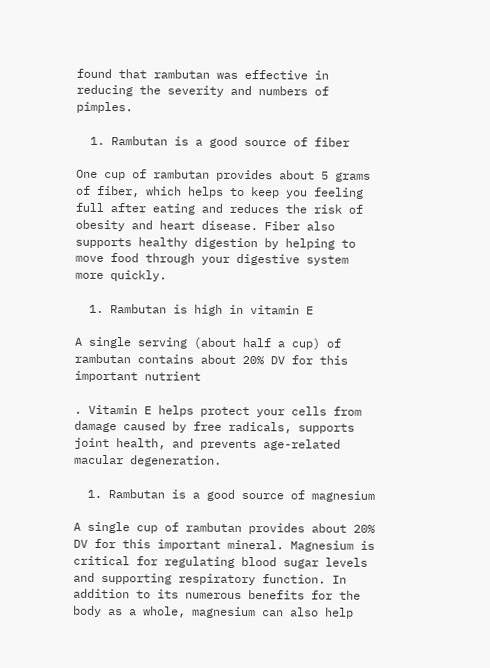found that rambutan was effective in reducing the severity and numbers of pimples.

  1. Rambutan is a good source of fiber

One cup of rambutan provides about 5 grams of fiber, which helps to keep you feeling full after eating and reduces the risk of obesity and heart disease. Fiber also supports healthy digestion by helping to move food through your digestive system more quickly.

  1. Rambutan is high in vitamin E

A single serving (about half a cup) of rambutan contains about 20% DV for this important nutrient

. Vitamin E helps protect your cells from damage caused by free radicals, supports joint health, and prevents age-related macular degeneration.

  1. Rambutan is a good source of magnesium

A single cup of rambutan provides about 20% DV for this important mineral. Magnesium is critical for regulating blood sugar levels and supporting respiratory function. In addition to its numerous benefits for the body as a whole, magnesium can also help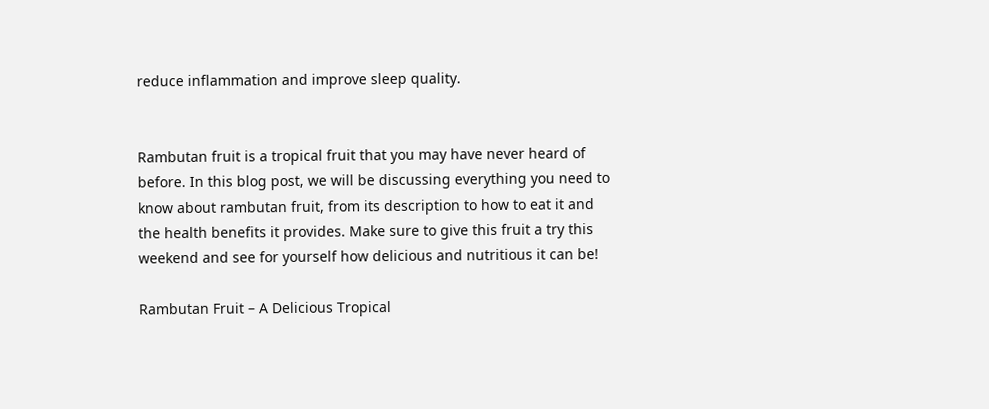reduce inflammation and improve sleep quality.


Rambutan fruit is a tropical fruit that you may have never heard of before. In this blog post, we will be discussing everything you need to know about rambutan fruit, from its description to how to eat it and the health benefits it provides. Make sure to give this fruit a try this weekend and see for yourself how delicious and nutritious it can be!

Rambutan Fruit – A Delicious Tropical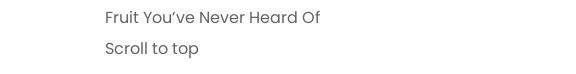Fruit You’ve Never Heard Of
Scroll to top